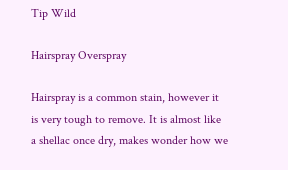Tip Wild

Hairspray Overspray

Hairspray is a common stain, however it is very tough to remove. It is almost like a shellac once dry, makes wonder how we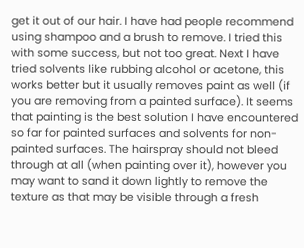get it out of our hair. I have had people recommend using shampoo and a brush to remove. I tried this with some success, but not too great. Next I have tried solvents like rubbing alcohol or acetone, this works better but it usually removes paint as well (if you are removing from a painted surface). It seems that painting is the best solution I have encountered so far for painted surfaces and solvents for non-painted surfaces. The hairspray should not bleed through at all (when painting over it), however you may want to sand it down lightly to remove the texture as that may be visible through a fresh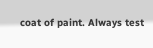coat of paint. Always test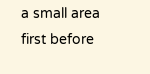a small area first before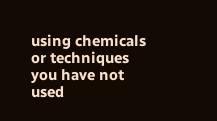using chemicals or techniques you have not used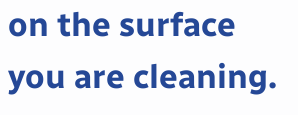on the surface you are cleaning.